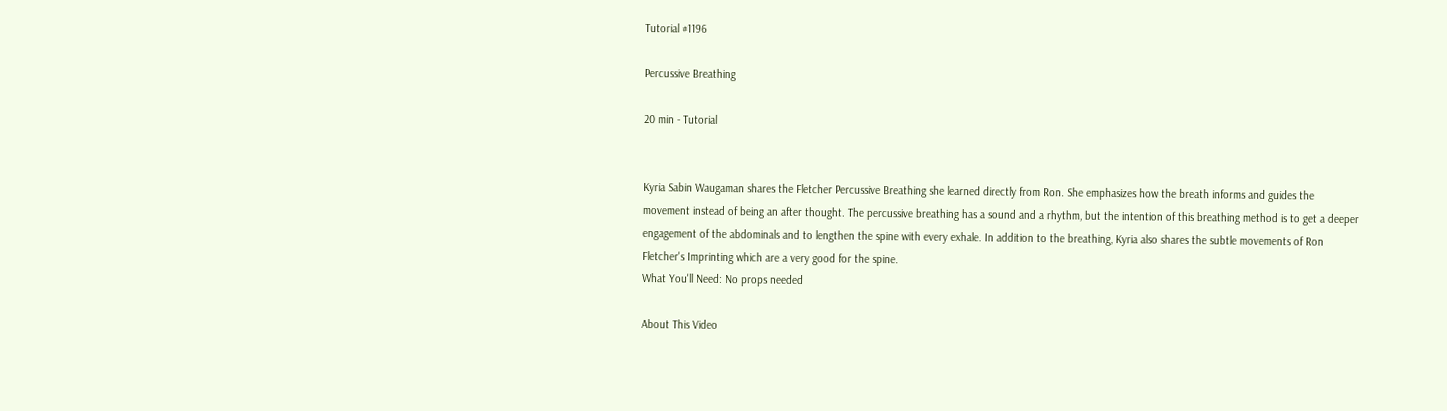Tutorial #1196

Percussive Breathing

20 min - Tutorial


Kyria Sabin Waugaman shares the Fletcher Percussive Breathing she learned directly from Ron. She emphasizes how the breath informs and guides the movement instead of being an after thought. The percussive breathing has a sound and a rhythm, but the intention of this breathing method is to get a deeper engagement of the abdominals and to lengthen the spine with every exhale. In addition to the breathing, Kyria also shares the subtle movements of Ron Fletcher's Imprinting which are a very good for the spine.
What You'll Need: No props needed

About This Video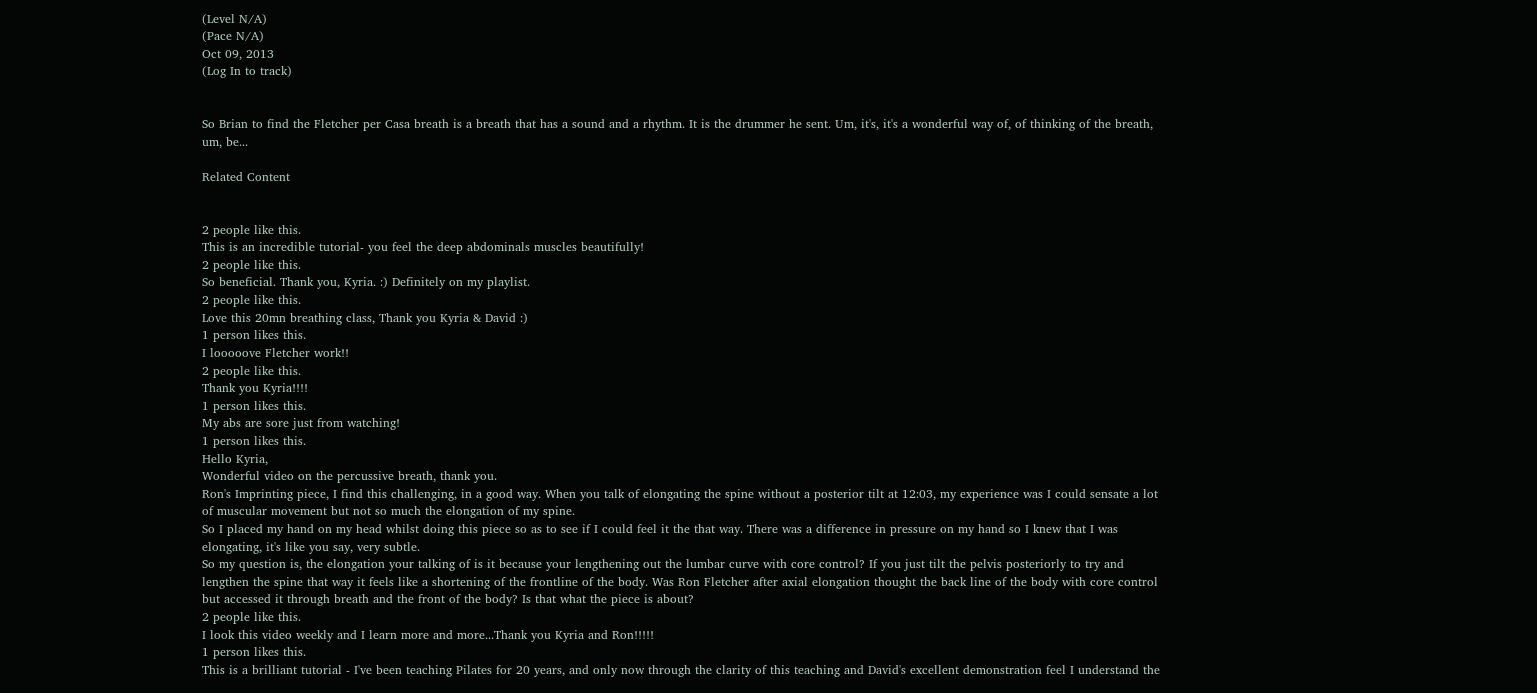(Level N/A)
(Pace N/A)
Oct 09, 2013
(Log In to track)


So Brian to find the Fletcher per Casa breath is a breath that has a sound and a rhythm. It is the drummer he sent. Um, it's, it's a wonderful way of, of thinking of the breath, um, be...

Related Content


2 people like this.
This is an incredible tutorial- you feel the deep abdominals muscles beautifully!
2 people like this.
So beneficial. Thank you, Kyria. :) Definitely on my playlist.
2 people like this.
Love this 20mn breathing class, Thank you Kyria & David :)
1 person likes this.
I looooove Fletcher work!!
2 people like this.
Thank you Kyria!!!!
1 person likes this.
My abs are sore just from watching!
1 person likes this.
Hello Kyria,
Wonderful video on the percussive breath, thank you.
Ron's Imprinting piece, I find this challenging, in a good way. When you talk of elongating the spine without a posterior tilt at 12:03, my experience was I could sensate a lot of muscular movement but not so much the elongation of my spine.
So I placed my hand on my head whilst doing this piece so as to see if I could feel it the that way. There was a difference in pressure on my hand so I knew that I was elongating, it's like you say, very subtle.
So my question is, the elongation your talking of is it because your lengthening out the lumbar curve with core control? If you just tilt the pelvis posteriorly to try and lengthen the spine that way it feels like a shortening of the frontline of the body. Was Ron Fletcher after axial elongation thought the back line of the body with core control but accessed it through breath and the front of the body? Is that what the piece is about?
2 people like this.
I look this video weekly and I learn more and more...Thank you Kyria and Ron!!!!!
1 person likes this.
This is a brilliant tutorial - I've been teaching Pilates for 20 years, and only now through the clarity of this teaching and David's excellent demonstration feel I understand the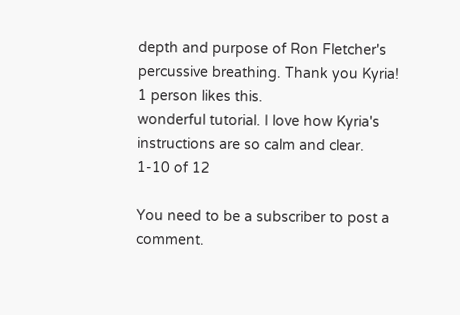depth and purpose of Ron Fletcher's percussive breathing. Thank you Kyria!
1 person likes this.
wonderful tutorial. I love how Kyria's instructions are so calm and clear.
1-10 of 12

You need to be a subscriber to post a comment.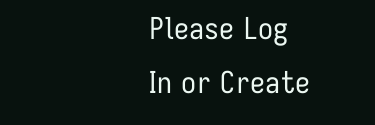Please Log In or Create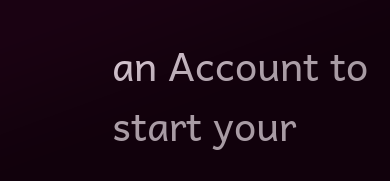an Account to start your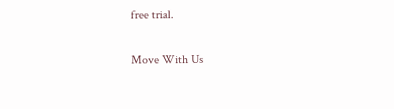free trial.

Move With Us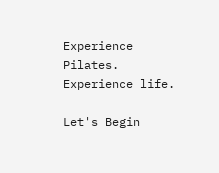Experience Pilates. Experience life.

Let's Begin